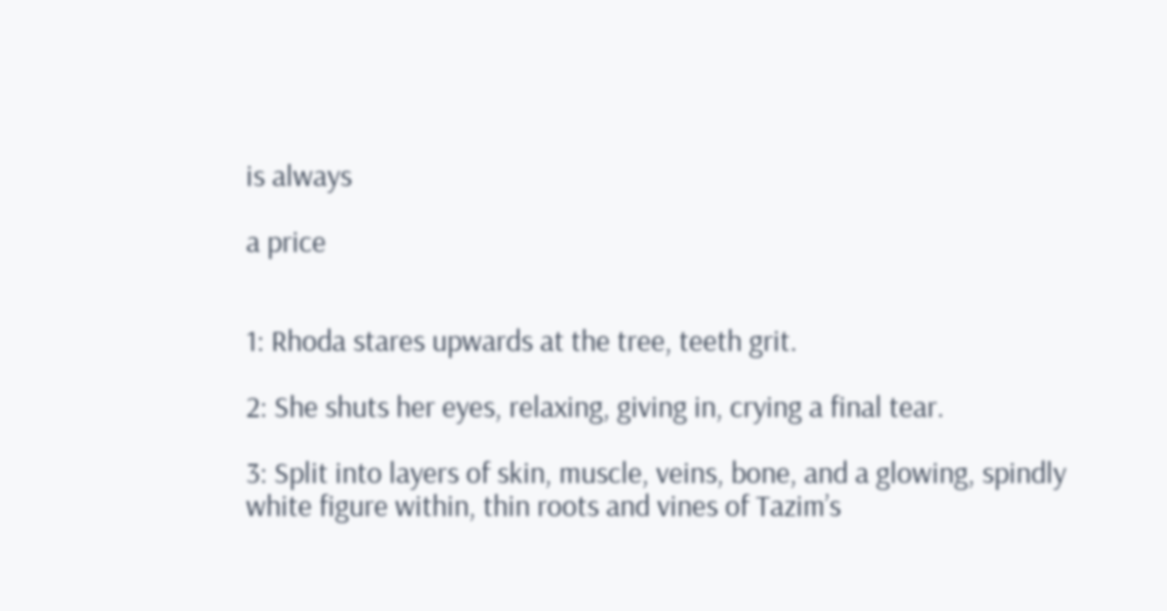is always

a price


1: Rhoda stares upwards at the tree, teeth grit.

2: She shuts her eyes, relaxing, giving in, crying a final tear.

3: Split into layers of skin, muscle, veins, bone, and a glowing, spindly white figure within, thin roots and vines of Tazim’s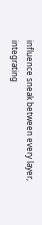influence sneak between every layer, integrating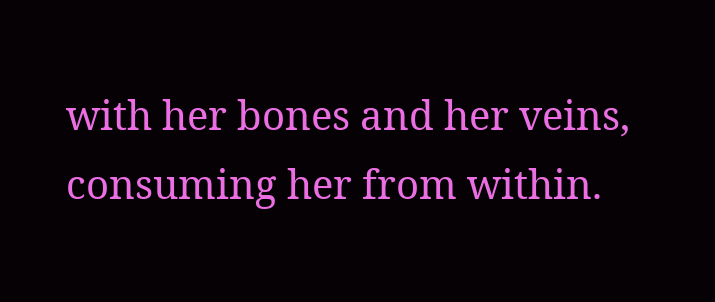with her bones and her veins, consuming her from within.